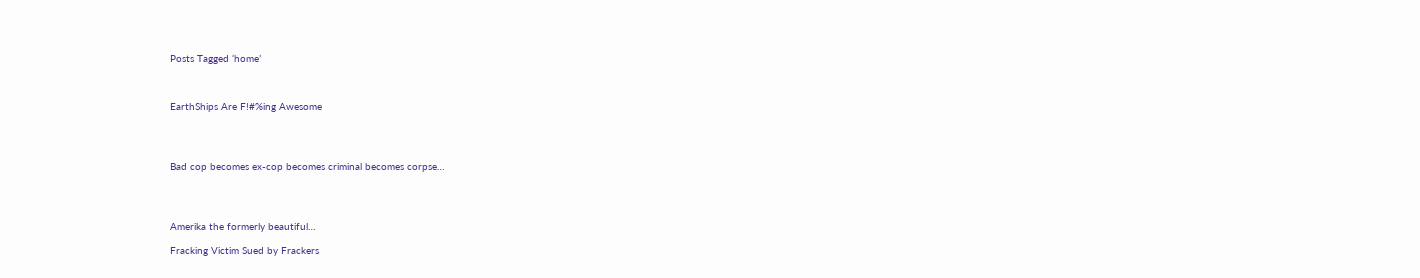Posts Tagged ‘home’



EarthShips Are F!#%ing Awesome




Bad cop becomes ex-cop becomes criminal becomes corpse…




Amerika the formerly beautiful…

Fracking Victim Sued by Frackers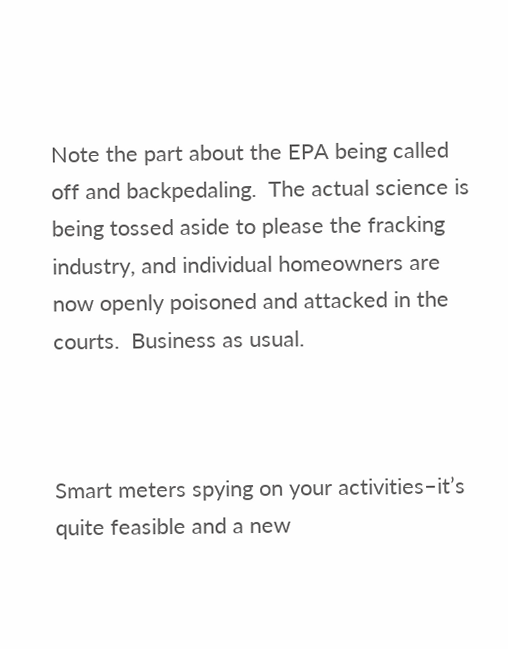Note the part about the EPA being called off and backpedaling.  The actual science is being tossed aside to please the fracking industry, and individual homeowners are now openly poisoned and attacked in the courts.  Business as usual.



Smart meters spying on your activities–it’s quite feasible and a new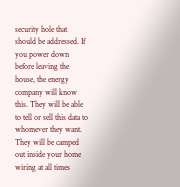security hole that should be addressed. If you power down before leaving the house, the energy company will know this. They will be able to tell or sell this data to whomever they want. They will be camped out inside your home wiring at all times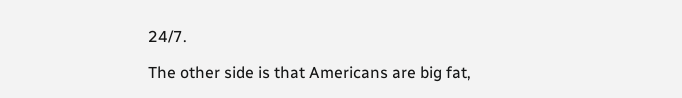24/7.

The other side is that Americans are big fat,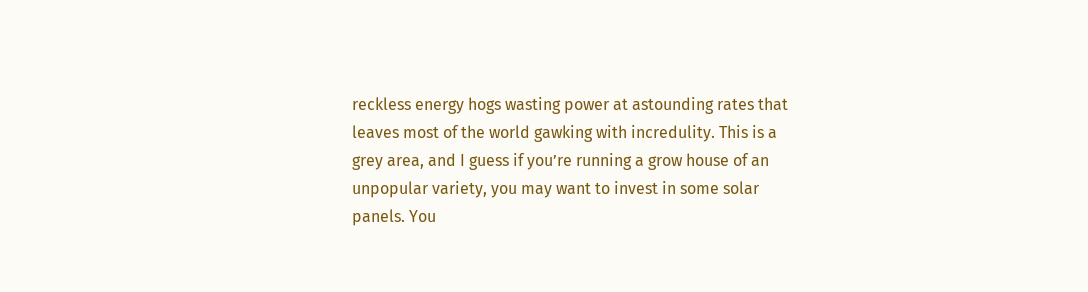reckless energy hogs wasting power at astounding rates that leaves most of the world gawking with incredulity. This is a grey area, and I guess if you’re running a grow house of an unpopular variety, you may want to invest in some solar panels. You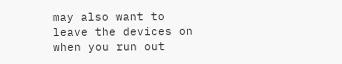may also want to leave the devices on when you run out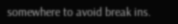somewhere to avoid break ins.